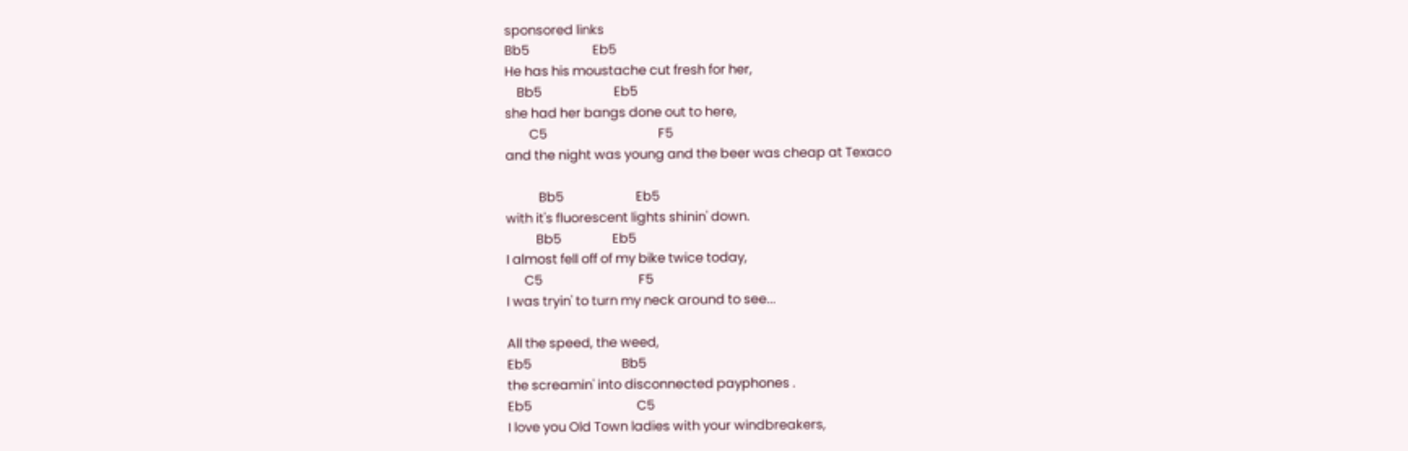sponsored links
Bb5                     Eb5
He has his moustache cut fresh for her,
    Bb5                        Eb5
she had her bangs done out to here,
        C5                                     F5
and the night was young and the beer was cheap at Texaco

           Bb5                        Eb5
with it's fluorescent lights shinin' down.
          Bb5                 Eb5
I almost fell off of my bike twice today,
      C5                                F5
I was tryin' to turn my neck around to see...

All the speed, the weed,
Eb5                              Bb5
the screamin' into disconnected payphones .
Eb5                                   C5
I love you Old Town ladies with your windbreakers,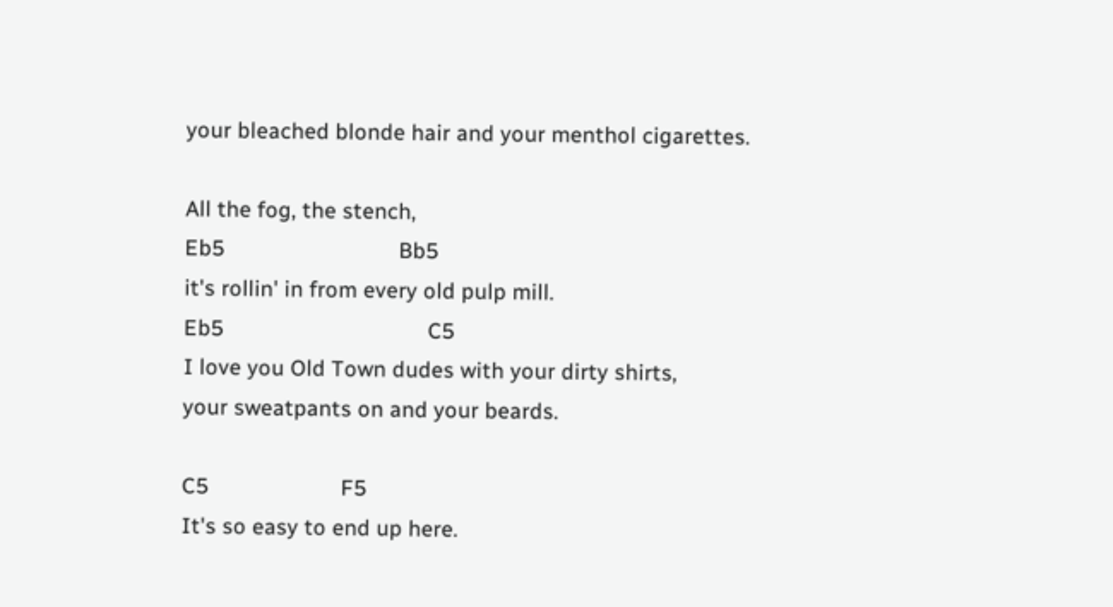your bleached blonde hair and your menthol cigarettes.

All the fog, the stench,
Eb5                             Bb5
it's rollin' in from every old pulp mill.
Eb5                                  C5
I love you Old Town dudes with your dirty shirts,
your sweatpants on and your beards.

C5                      F5
It's so easy to end up here.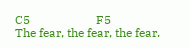C5                      F5
The fear, the fear, the fear.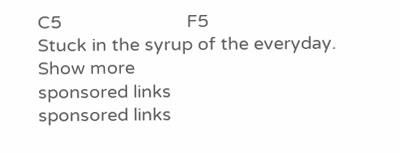C5                         F5
Stuck in the syrup of the everyday.
Show more
sponsored links
sponsored links